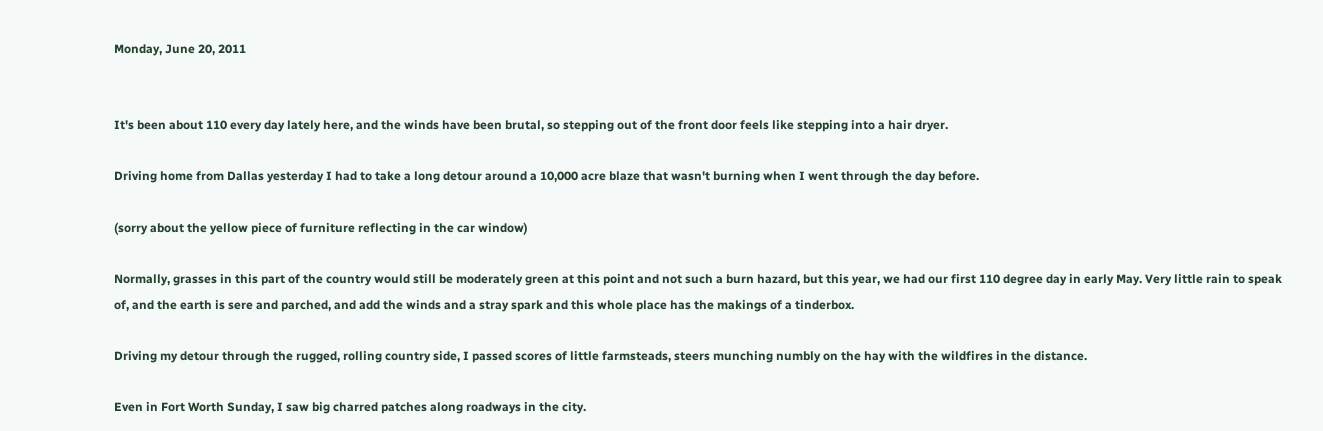Monday, June 20, 2011


It's been about 110 every day lately here, and the winds have been brutal, so stepping out of the front door feels like stepping into a hair dryer.

Driving home from Dallas yesterday I had to take a long detour around a 10,000 acre blaze that wasn't burning when I went through the day before.

(sorry about the yellow piece of furniture reflecting in the car window)

Normally, grasses in this part of the country would still be moderately green at this point and not such a burn hazard, but this year, we had our first 110 degree day in early May. Very little rain to speak of, and the earth is sere and parched, and add the winds and a stray spark and this whole place has the makings of a tinderbox.

Driving my detour through the rugged, rolling country side, I passed scores of little farmsteads, steers munching numbly on the hay with the wildfires in the distance.

Even in Fort Worth Sunday, I saw big charred patches along roadways in the city.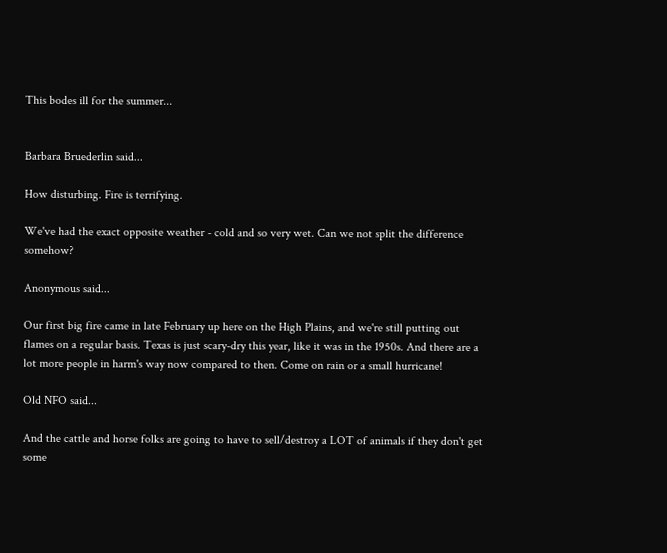This bodes ill for the summer...


Barbara Bruederlin said...

How disturbing. Fire is terrifying.

We've had the exact opposite weather - cold and so very wet. Can we not split the difference somehow?

Anonymous said...

Our first big fire came in late February up here on the High Plains, and we're still putting out flames on a regular basis. Texas is just scary-dry this year, like it was in the 1950s. And there are a lot more people in harm's way now compared to then. Come on rain or a small hurricane!

Old NFO said...

And the cattle and horse folks are going to have to sell/destroy a LOT of animals if they don't get some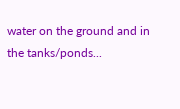water on the ground and in the tanks/ponds...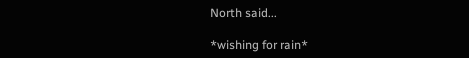North said...

*wishing for rain*